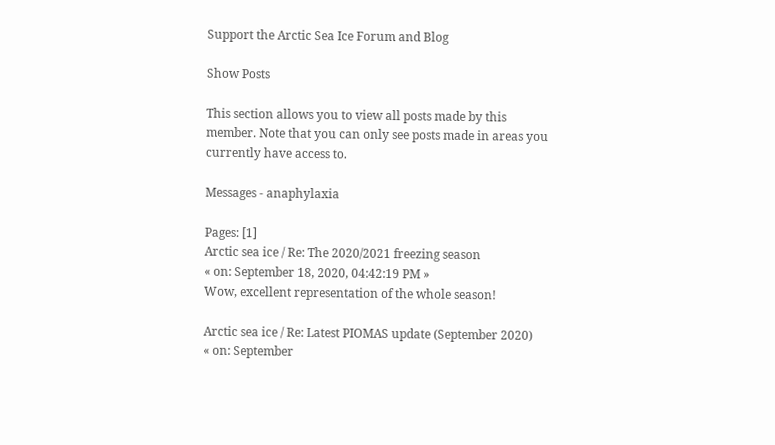Support the Arctic Sea Ice Forum and Blog

Show Posts

This section allows you to view all posts made by this member. Note that you can only see posts made in areas you currently have access to.

Messages - anaphylaxia

Pages: [1]
Arctic sea ice / Re: The 2020/2021 freezing season
« on: September 18, 2020, 04:42:19 PM »
Wow, excellent representation of the whole season!

Arctic sea ice / Re: Latest PIOMAS update (September 2020)
« on: September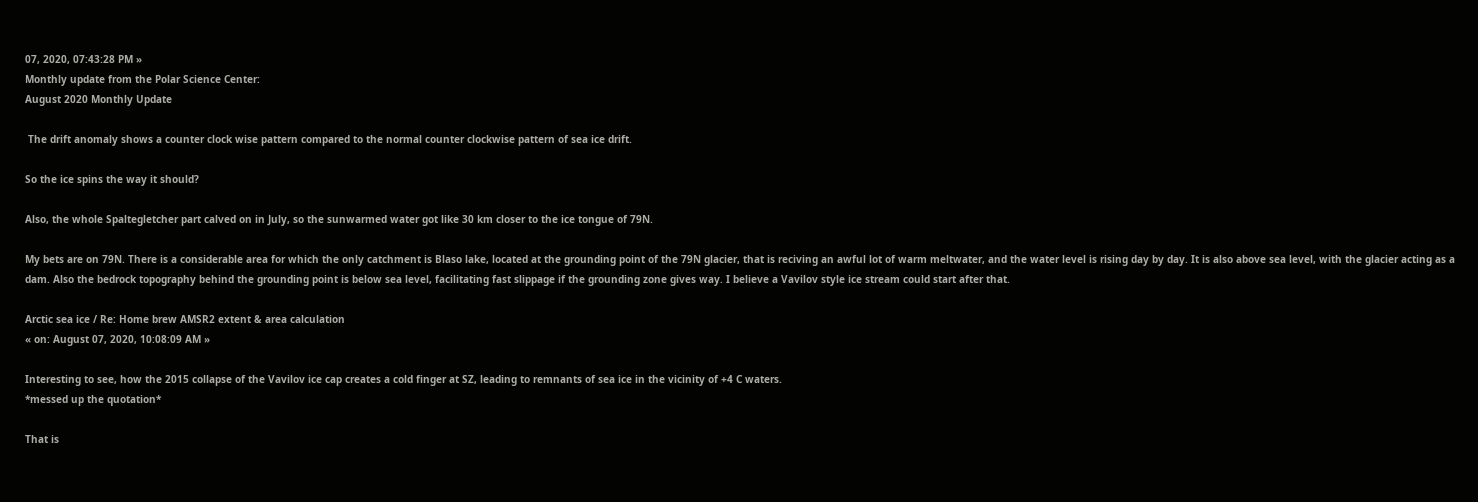07, 2020, 07:43:28 PM »
Monthly update from the Polar Science Center:
August 2020 Monthly Update

 The drift anomaly shows a counter clock wise pattern compared to the normal counter clockwise pattern of sea ice drift.

So the ice spins the way it should?

Also, the whole Spaltegletcher part calved on in July, so the sunwarmed water got like 30 km closer to the ice tongue of 79N.

My bets are on 79N. There is a considerable area for which the only catchment is Blaso lake, located at the grounding point of the 79N glacier, that is reciving an awful lot of warm meltwater, and the water level is rising day by day. It is also above sea level, with the glacier acting as a dam. Also the bedrock topography behind the grounding point is below sea level, facilitating fast slippage if the grounding zone gives way. I believe a Vavilov style ice stream could start after that.

Arctic sea ice / Re: Home brew AMSR2 extent & area calculation
« on: August 07, 2020, 10:08:09 AM »

Interesting to see, how the 2015 collapse of the Vavilov ice cap creates a cold finger at SZ, leading to remnants of sea ice in the vicinity of +4 C waters.
*messed up the quotation*

That is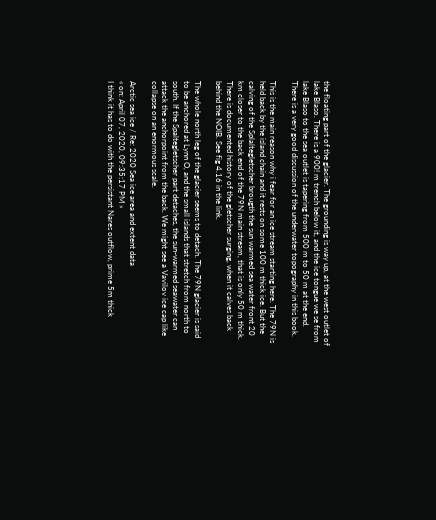the floating part of the glacier. The grounding is way up, at the west outlet of lake Blaso. There is a 900! m trench below it, and the ice tongue we se from lake Blaso to the sea outlet is tapering from 500 m to 50 m at the end. There is a very good discussion of the underwater topography in this book.

This is the main reason why i fear for an ice stream starting here. The 79N is held back by the island chain and it rests on some 100 m thick ice. But the calving of the Splaltegletscher brougth the sun warmed sea water front 20 km closer to the back end of the 79N main stream, that is only 50 m thick. There is documented history of the gletscher surging, when it calves back behind the NOIB. See fig 4.16 in the link.

The whole north leg of the glacier seems to detach. The 79N glacier is said to be anchored at Lynn O, and the small islands that stretch from north to south. If the Spaltegletscher part detaches, the sun-warmed seawater can attack the anchorpoint from the back. We might see a Vavilov ice cap like collapse on an enormous scale.

Arctic sea ice / Re: 2020 Sea ice area and extent data
« on: April 07, 2020, 09:35:17 PM »
I think it has to do with the persistant Nares outflow, prime 5m thick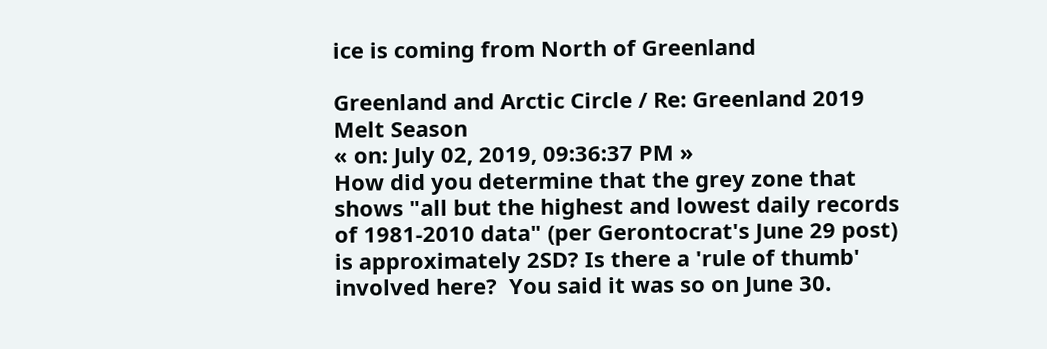ice is coming from North of Greenland

Greenland and Arctic Circle / Re: Greenland 2019 Melt Season
« on: July 02, 2019, 09:36:37 PM »
How did you determine that the grey zone that shows "all but the highest and lowest daily records of 1981-2010 data" (per Gerontocrat's June 29 post) is approximately 2SD? Is there a 'rule of thumb' involved here?  You said it was so on June 30.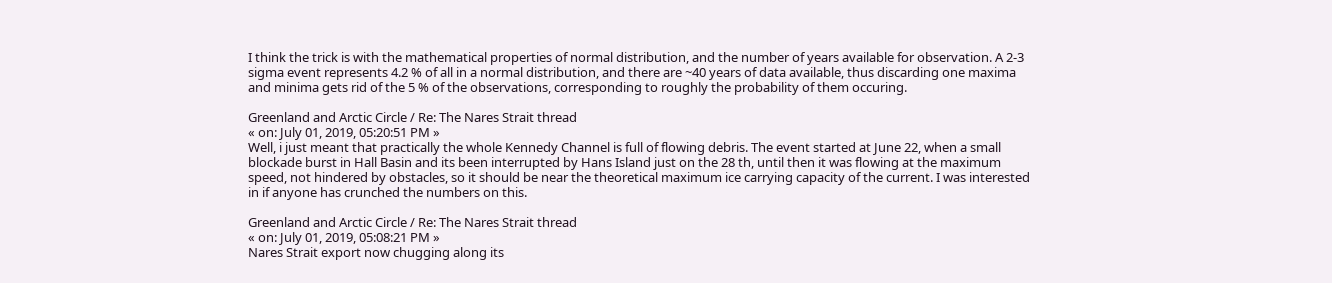I think the trick is with the mathematical properties of normal distribution, and the number of years available for observation. A 2-3 sigma event represents 4.2 % of all in a normal distribution, and there are ~40 years of data available, thus discarding one maxima and minima gets rid of the 5 % of the observations, corresponding to roughly the probability of them occuring.

Greenland and Arctic Circle / Re: The Nares Strait thread
« on: July 01, 2019, 05:20:51 PM »
Well, i just meant that practically the whole Kennedy Channel is full of flowing debris. The event started at June 22, when a small blockade burst in Hall Basin and its been interrupted by Hans Island just on the 28 th, until then it was flowing at the maximum speed, not hindered by obstacles, so it should be near the theoretical maximum ice carrying capacity of the current. I was interested in if anyone has crunched the numbers on this.

Greenland and Arctic Circle / Re: The Nares Strait thread
« on: July 01, 2019, 05:08:21 PM »
Nares Strait export now chugging along its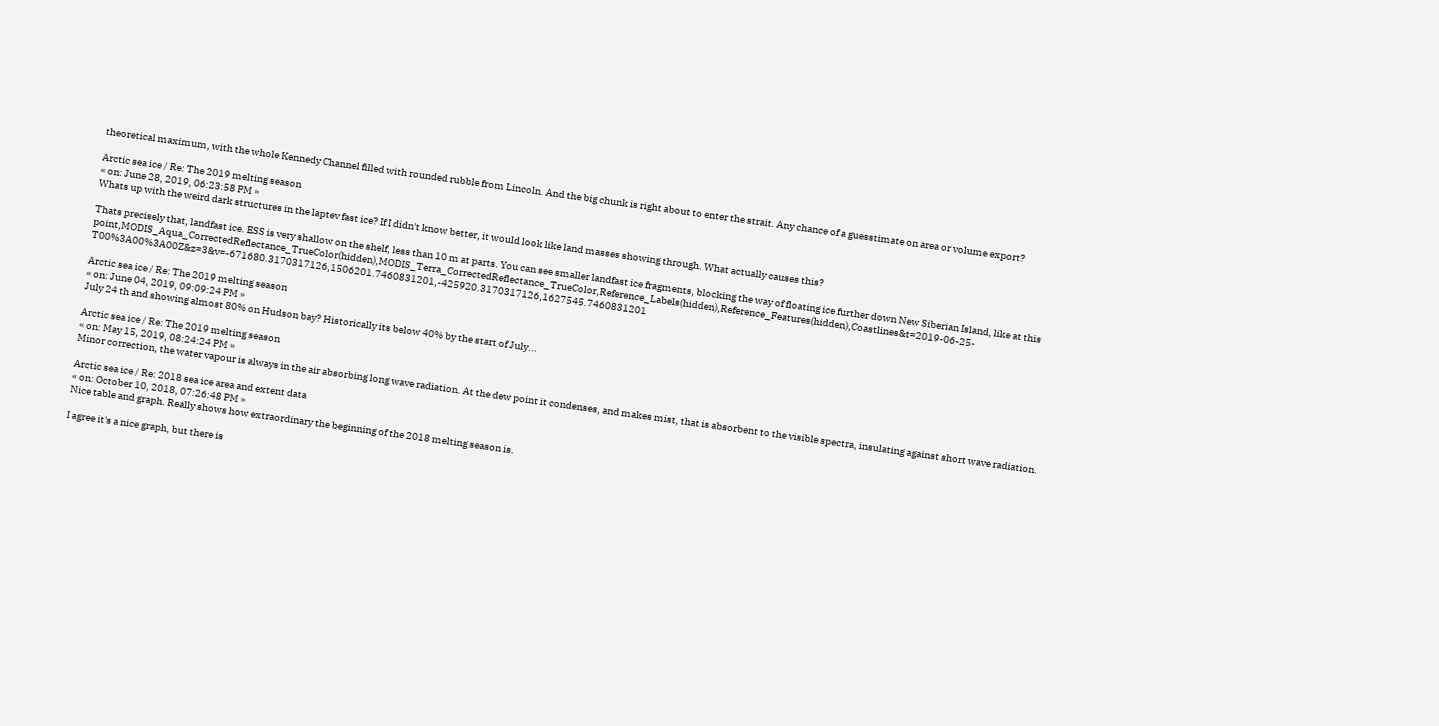theoretical maximum, with the whole Kennedy Channel filled with rounded rubble from Lincoln. And the big chunk is right about to enter the strait. Any chance of a guesstimate on area or volume export?

Arctic sea ice / Re: The 2019 melting season
« on: June 28, 2019, 06:23:58 PM »
Whats up with the weird dark structures in the laptev fast ice? If I didn't know better, it would look like land masses showing through. What actually causes this?

Thats precisely that, landfast ice. ESS is very shallow on the shelf, less than 10 m at parts. You can see smaller landfast ice fragments, blocking the way of floating ice further down New Siberian Island, like at this point,MODIS_Aqua_CorrectedReflectance_TrueColor(hidden),MODIS_Terra_CorrectedReflectance_TrueColor,Reference_Labels(hidden),Reference_Features(hidden),Coastlines&t=2019-06-25-T00%3A00%3A00Z&z=3&v=-671680.3170317126,1506201.7460831201,-425920.3170317126,1627545.7460831201

Arctic sea ice / Re: The 2019 melting season
« on: June 04, 2019, 09:09:24 PM »
July 24 th and showing almost 80% on Hudson bay? Historically its below 40% by the start of July...

Arctic sea ice / Re: The 2019 melting season
« on: May 15, 2019, 08:24:24 PM »
Minor correction, the water vapour is always in the air absorbing long wave radiation. At the dew point it condenses, and makes mist, that is absorbent to the visible spectra, insulating against short wave radiation.

Arctic sea ice / Re: 2018 sea ice area and extent data
« on: October 10, 2018, 07:26:48 PM »
Nice table and graph. Really shows how extraordinary the beginning of the 2018 melting season is.

I agree it's a nice graph, but there is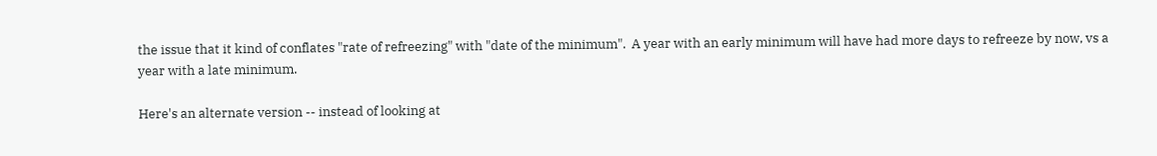the issue that it kind of conflates "rate of refreezing" with "date of the minimum".  A year with an early minimum will have had more days to refreeze by now, vs a year with a late minimum.

Here's an alternate version -- instead of looking at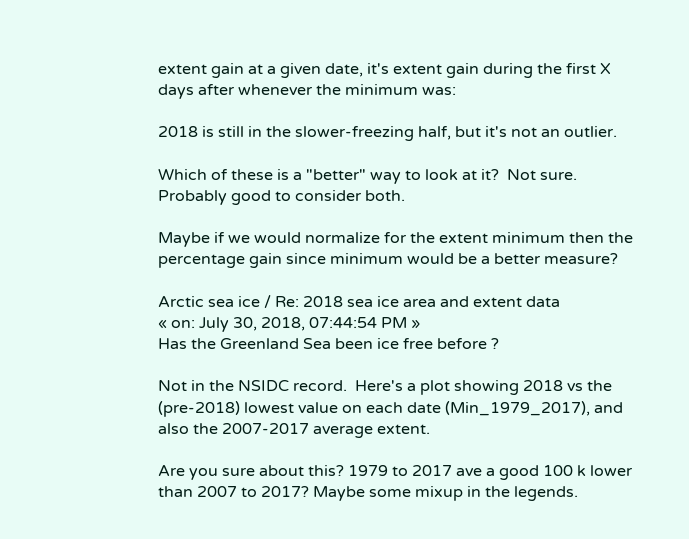extent gain at a given date, it's extent gain during the first X days after whenever the minimum was:

2018 is still in the slower-freezing half, but it's not an outlier.

Which of these is a "better" way to look at it?  Not sure.  Probably good to consider both.

Maybe if we would normalize for the extent minimum then the percentage gain since minimum would be a better measure?

Arctic sea ice / Re: 2018 sea ice area and extent data
« on: July 30, 2018, 07:44:54 PM »
Has the Greenland Sea been ice free before ?

Not in the NSIDC record.  Here's a plot showing 2018 vs the (pre-2018) lowest value on each date (Min_1979_2017), and also the 2007-2017 average extent.

Are you sure about this? 1979 to 2017 ave a good 100 k lower than 2007 to 2017? Maybe some mixup in the legends.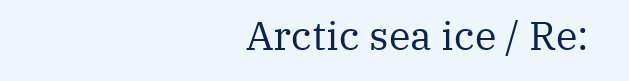Arctic sea ice / Re: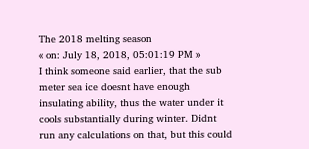The 2018 melting season
« on: July 18, 2018, 05:01:19 PM »
I think someone said earlier, that the sub meter sea ice doesnt have enough insulating ability, thus the water under it cools substantially during winter. Didnt run any calculations on that, but this could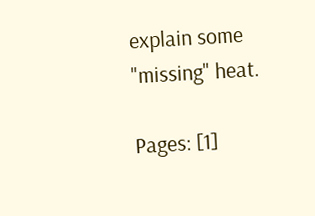explain some "missing" heat.

Pages: [1]